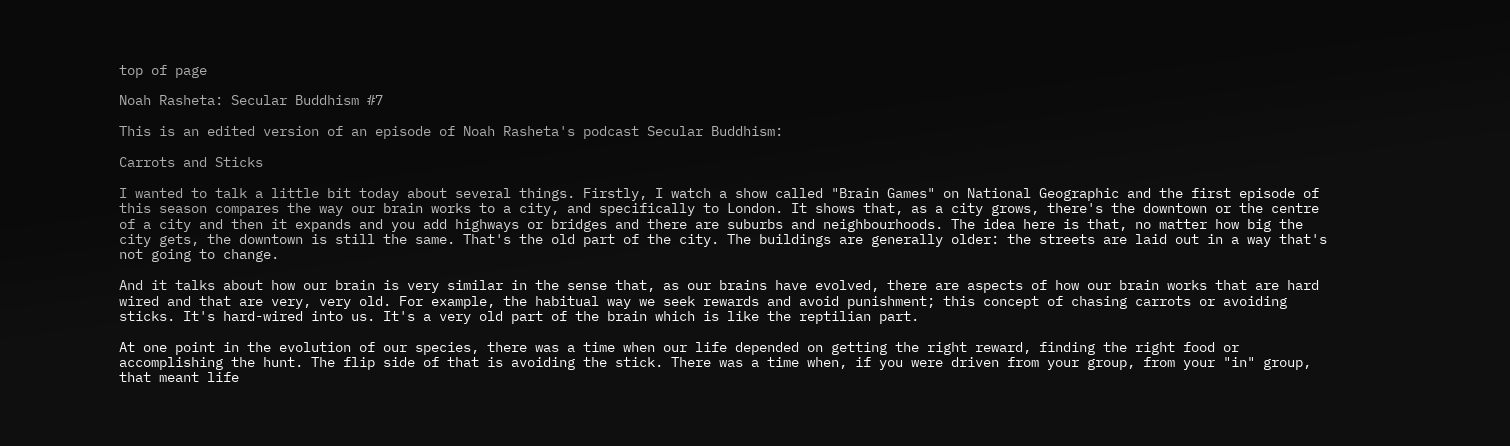top of page

Noah Rasheta: Secular Buddhism #7

This is an edited version of an episode of Noah Rasheta's podcast Secular Buddhism:

Carrots and Sticks

I wanted to talk a little bit today about several things. Firstly, I watch a show called "Brain Games" on National Geographic and the first episode of this season compares the way our brain works to a city, and specifically to London. It shows that, as a city grows, there's the downtown or the centre of a city and then it expands and you add highways or bridges and there are suburbs and neighbourhoods. The idea here is that, no matter how big the city gets, the downtown is still the same. That's the old part of the city. The buildings are generally older: the streets are laid out in a way that's not going to change.

And it talks about how our brain is very similar in the sense that, as our brains have evolved, there are aspects of how our brain works that are hard wired and that are very, very old. For example, the habitual way we seek rewards and avoid punishment; this concept of chasing carrots or avoiding sticks. It's hard-wired into us. It's a very old part of the brain which is like the reptilian part.

At one point in the evolution of our species, there was a time when our life depended on getting the right reward, finding the right food or accomplishing the hunt. The flip side of that is avoiding the stick. There was a time when, if you were driven from your group, from your "in" group, that meant life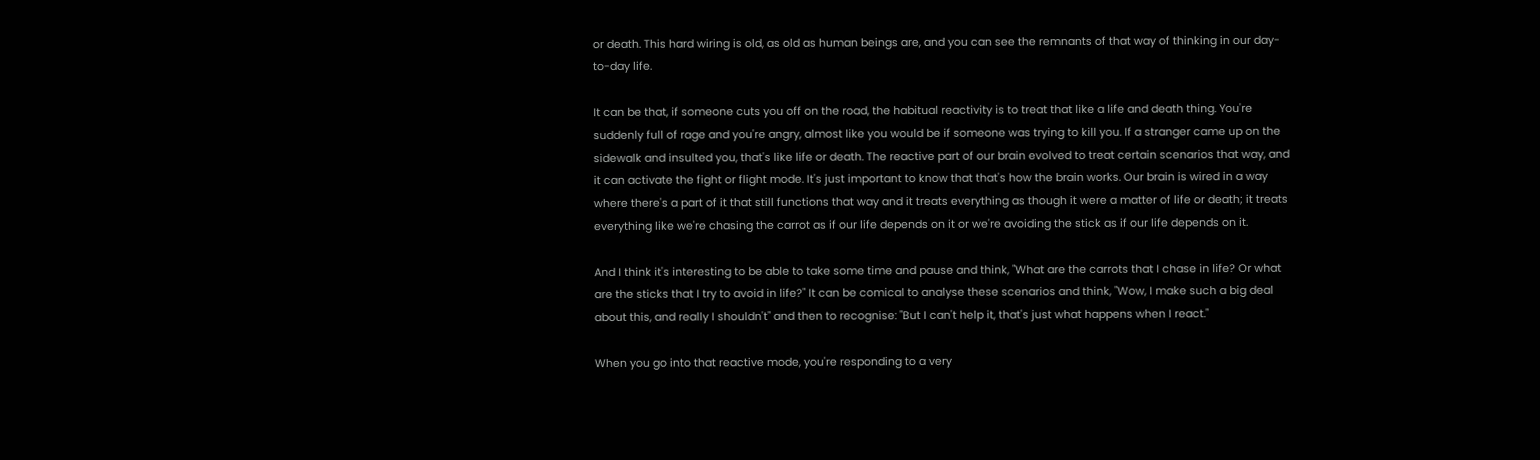or death. This hard wiring is old, as old as human beings are, and you can see the remnants of that way of thinking in our day-to-day life.

It can be that, if someone cuts you off on the road, the habitual reactivity is to treat that like a life and death thing. You're suddenly full of rage and you're angry, almost like you would be if someone was trying to kill you. If a stranger came up on the sidewalk and insulted you, that's like life or death. The reactive part of our brain evolved to treat certain scenarios that way, and it can activate the fight or flight mode. It's just important to know that that's how the brain works. Our brain is wired in a way where there's a part of it that still functions that way and it treats everything as though it were a matter of life or death; it treats everything like we're chasing the carrot as if our life depends on it or we're avoiding the stick as if our life depends on it.

And I think it's interesting to be able to take some time and pause and think, "What are the carrots that I chase in life? Or what are the sticks that I try to avoid in life?" It can be comical to analyse these scenarios and think, "Wow, I make such a big deal about this, and really I shouldn't" and then to recognise: "But I can't help it, that's just what happens when I react."

When you go into that reactive mode, you're responding to a very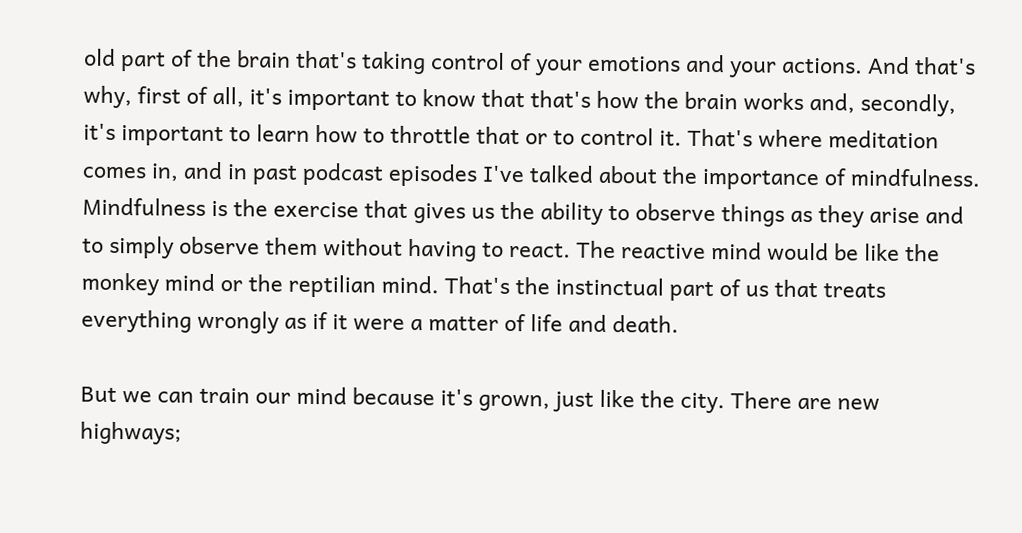old part of the brain that's taking control of your emotions and your actions. And that's why, first of all, it's important to know that that's how the brain works and, secondly, it's important to learn how to throttle that or to control it. That's where meditation comes in, and in past podcast episodes I've talked about the importance of mindfulness. Mindfulness is the exercise that gives us the ability to observe things as they arise and to simply observe them without having to react. The reactive mind would be like the monkey mind or the reptilian mind. That's the instinctual part of us that treats everything wrongly as if it were a matter of life and death.

But we can train our mind because it's grown, just like the city. There are new highways;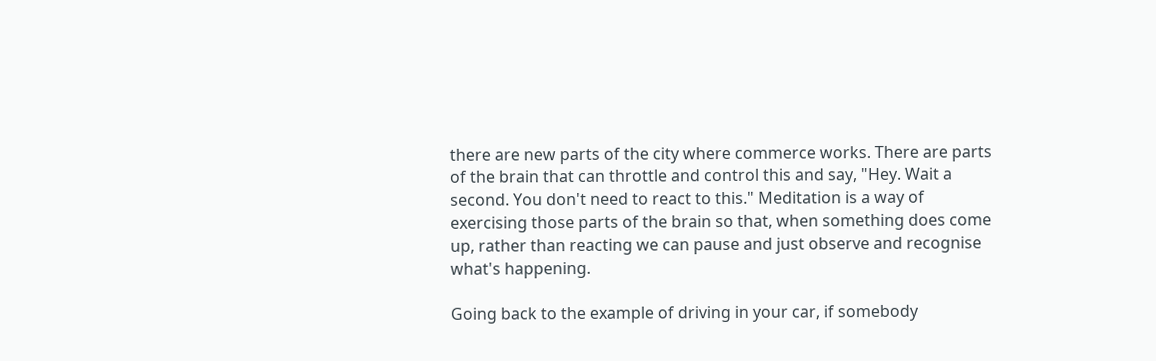there are new parts of the city where commerce works. There are parts of the brain that can throttle and control this and say, "Hey. Wait a second. You don't need to react to this." Meditation is a way of exercising those parts of the brain so that, when something does come up, rather than reacting we can pause and just observe and recognise what's happening.

Going back to the example of driving in your car, if somebody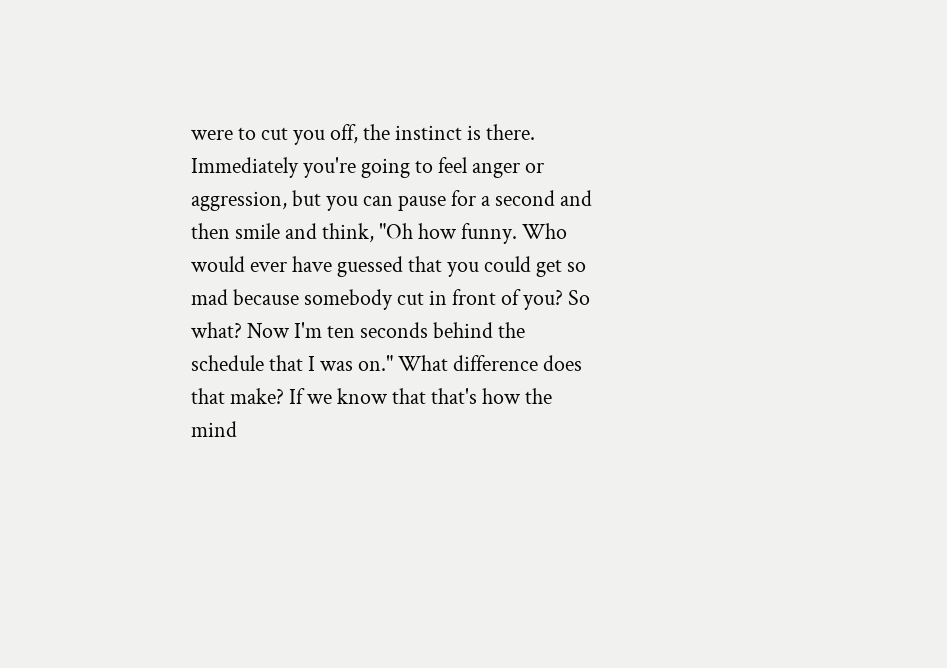were to cut you off, the instinct is there. Immediately you're going to feel anger or aggression, but you can pause for a second and then smile and think, "Oh how funny. Who would ever have guessed that you could get so mad because somebody cut in front of you? So what? Now I'm ten seconds behind the schedule that I was on." What difference does that make? If we know that that's how the mind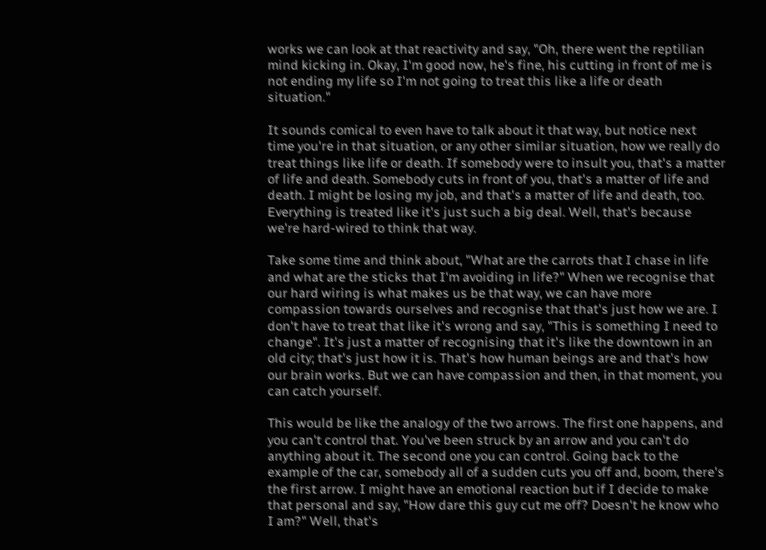works we can look at that reactivity and say, "Oh, there went the reptilian mind kicking in. Okay, I'm good now, he's fine, his cutting in front of me is not ending my life so I'm not going to treat this like a life or death situation."

It sounds comical to even have to talk about it that way, but notice next time you're in that situation, or any other similar situation, how we really do treat things like life or death. If somebody were to insult you, that's a matter of life and death. Somebody cuts in front of you, that's a matter of life and death. I might be losing my job, and that's a matter of life and death, too. Everything is treated like it's just such a big deal. Well, that's because we're hard-wired to think that way.

Take some time and think about, "What are the carrots that I chase in life and what are the sticks that I'm avoiding in life?" When we recognise that our hard wiring is what makes us be that way, we can have more compassion towards ourselves and recognise that that's just how we are. I don't have to treat that like it's wrong and say, "This is something I need to change". It's just a matter of recognising that it's like the downtown in an old city; that's just how it is. That's how human beings are and that's how our brain works. But we can have compassion and then, in that moment, you can catch yourself.

This would be like the analogy of the two arrows. The first one happens, and you can't control that. You've been struck by an arrow and you can't do anything about it. The second one you can control. Going back to the example of the car, somebody all of a sudden cuts you off and, boom, there's the first arrow. I might have an emotional reaction but if I decide to make that personal and say, "How dare this guy cut me off? Doesn't he know who I am?" Well, that's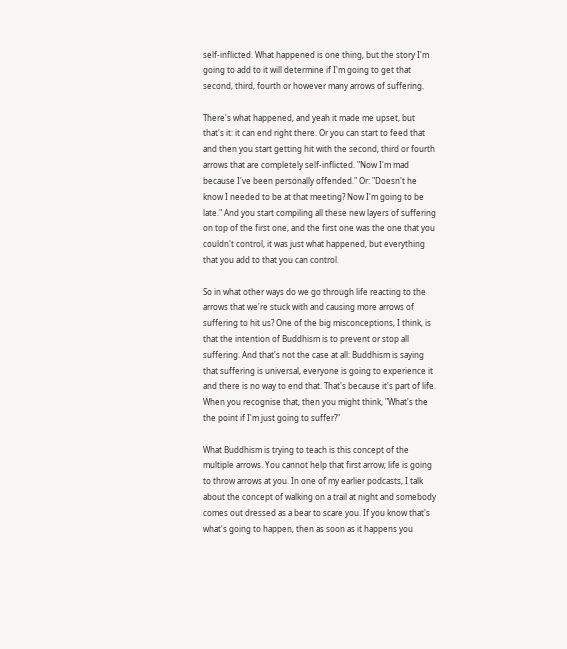self-inflicted. What happened is one thing, but the story I'm going to add to it will determine if I'm going to get that second, third, fourth or however many arrows of suffering.

There's what happened, and yeah it made me upset, but that's it: it can end right there. Or you can start to feed that and then you start getting hit with the second, third or fourth arrows that are completely self-inflicted. "Now I'm mad because I've been personally offended." Or: "Doesn't he know I needed to be at that meeting? Now I'm going to be late." And you start compiling all these new layers of suffering on top of the first one, and the first one was the one that you couldn't control, it was just what happened, but everything that you add to that you can control.

So in what other ways do we go through life reacting to the arrows that we're stuck with and causing more arrows of suffering to hit us? One of the big misconceptions, I think, is that the intention of Buddhism is to prevent or stop all suffering. And that's not the case at all: Buddhism is saying that suffering is universal, everyone is going to experience it and there is no way to end that. That's because it's part of life. When you recognise that, then you might think, "What's the the point if I'm just going to suffer?"

What Buddhism is trying to teach is this concept of the multiple arrows. You cannot help that first arrow; life is going to throw arrows at you. In one of my earlier podcasts, I talk about the concept of walking on a trail at night and somebody comes out dressed as a bear to scare you. If you know that's what's going to happen, then as soon as it happens you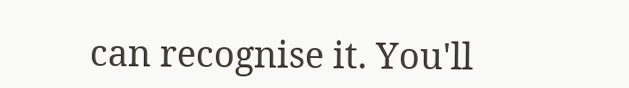can recognise it. You'll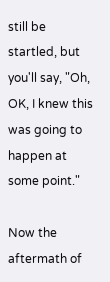still be startled, but you'll say, "Oh, OK, I knew this was going to happen at some point."

Now the aftermath of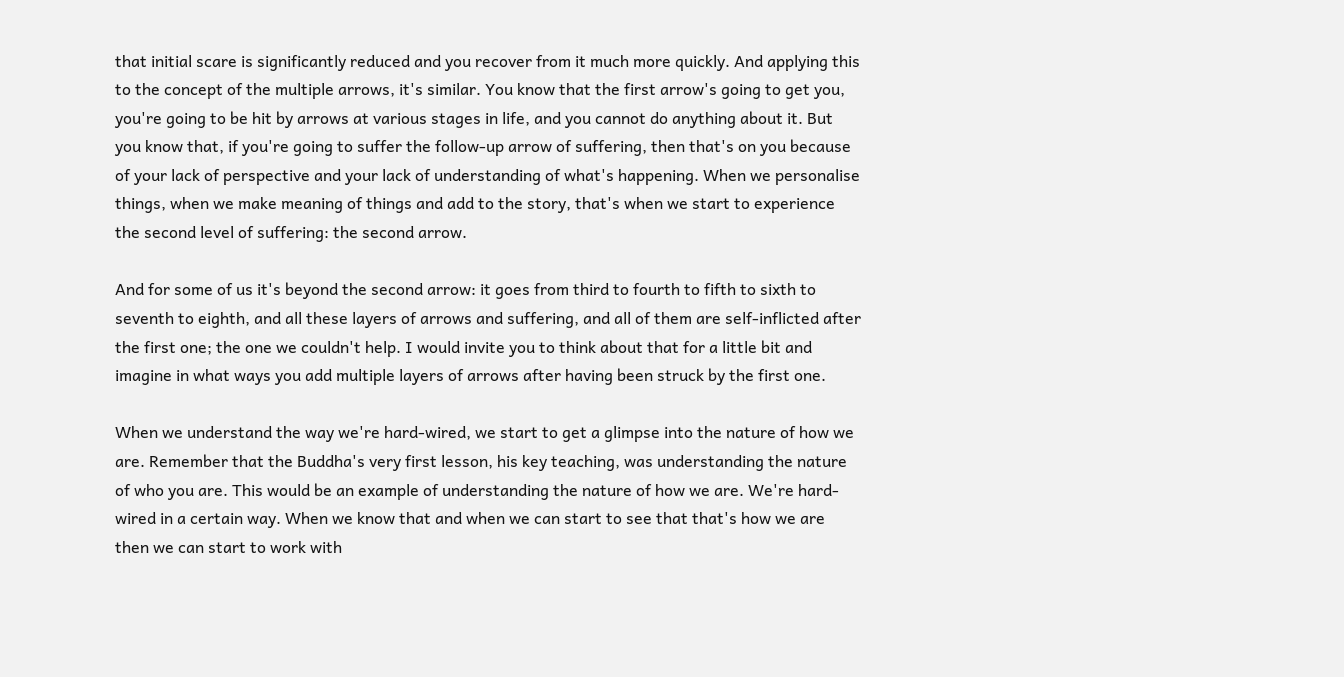that initial scare is significantly reduced and you recover from it much more quickly. And applying this to the concept of the multiple arrows, it's similar. You know that the first arrow's going to get you, you're going to be hit by arrows at various stages in life, and you cannot do anything about it. But you know that, if you're going to suffer the follow-up arrow of suffering, then that's on you because of your lack of perspective and your lack of understanding of what's happening. When we personalise things, when we make meaning of things and add to the story, that's when we start to experience the second level of suffering: the second arrow.

And for some of us it's beyond the second arrow: it goes from third to fourth to fifth to sixth to seventh to eighth, and all these layers of arrows and suffering, and all of them are self-inflicted after the first one; the one we couldn't help. I would invite you to think about that for a little bit and imagine in what ways you add multiple layers of arrows after having been struck by the first one.

When we understand the way we're hard-wired, we start to get a glimpse into the nature of how we are. Remember that the Buddha's very first lesson, his key teaching, was understanding the nature of who you are. This would be an example of understanding the nature of how we are. We're hard-wired in a certain way. When we know that and when we can start to see that that's how we are then we can start to work with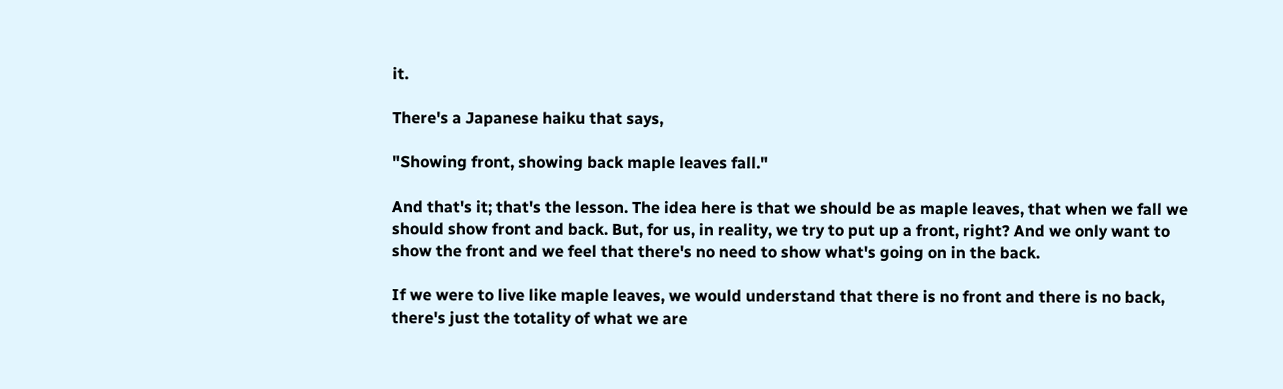it.

There's a Japanese haiku that says,

"Showing front, showing back maple leaves fall."

And that's it; that's the lesson. The idea here is that we should be as maple leaves, that when we fall we should show front and back. But, for us, in reality, we try to put up a front, right? And we only want to show the front and we feel that there's no need to show what's going on in the back.

If we were to live like maple leaves, we would understand that there is no front and there is no back, there's just the totality of what we are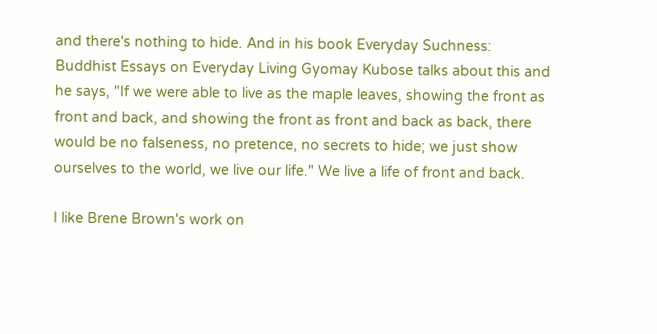and there's nothing to hide. And in his book Everyday Suchness: Buddhist Essays on Everyday Living Gyomay Kubose talks about this and he says, "If we were able to live as the maple leaves, showing the front as front and back, and showing the front as front and back as back, there would be no falseness, no pretence, no secrets to hide; we just show ourselves to the world, we live our life." We live a life of front and back.

I like Brene Brown's work on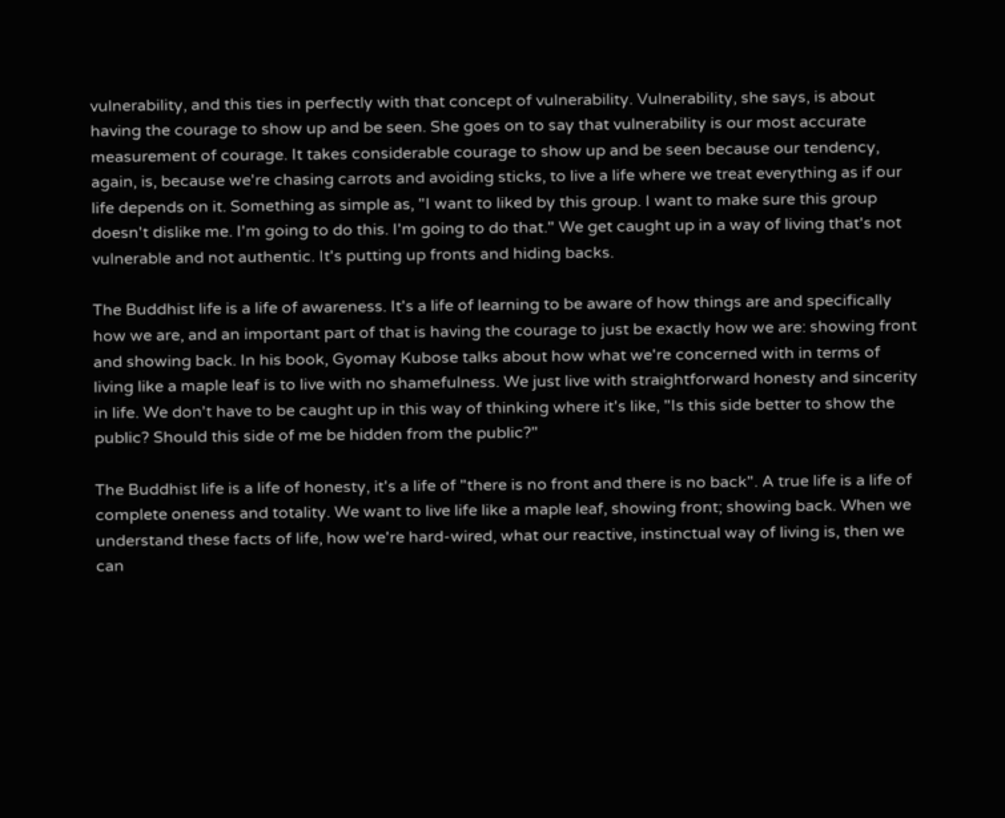vulnerability, and this ties in perfectly with that concept of vulnerability. Vulnerability, she says, is about having the courage to show up and be seen. She goes on to say that vulnerability is our most accurate measurement of courage. It takes considerable courage to show up and be seen because our tendency, again, is, because we're chasing carrots and avoiding sticks, to live a life where we treat everything as if our life depends on it. Something as simple as, "I want to liked by this group. I want to make sure this group doesn't dislike me. I'm going to do this. I'm going to do that." We get caught up in a way of living that's not vulnerable and not authentic. It's putting up fronts and hiding backs.

The Buddhist life is a life of awareness. It's a life of learning to be aware of how things are and specifically how we are, and an important part of that is having the courage to just be exactly how we are: showing front and showing back. In his book, Gyomay Kubose talks about how what we're concerned with in terms of living like a maple leaf is to live with no shamefulness. We just live with straightforward honesty and sincerity in life. We don't have to be caught up in this way of thinking where it's like, "Is this side better to show the public? Should this side of me be hidden from the public?"

The Buddhist life is a life of honesty, it's a life of "there is no front and there is no back". A true life is a life of complete oneness and totality. We want to live life like a maple leaf, showing front; showing back. When we understand these facts of life, how we're hard-wired, what our reactive, instinctual way of living is, then we can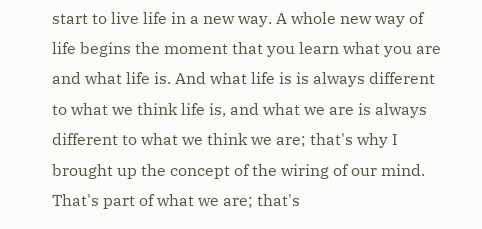start to live life in a new way. A whole new way of life begins the moment that you learn what you are and what life is. And what life is is always different to what we think life is, and what we are is always different to what we think we are; that's why I brought up the concept of the wiring of our mind. That's part of what we are; that's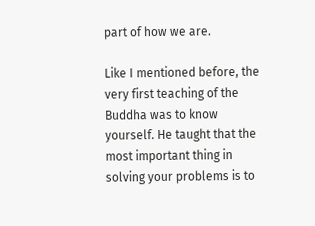part of how we are.

Like I mentioned before, the very first teaching of the Buddha was to know yourself. He taught that the most important thing in solving your problems is to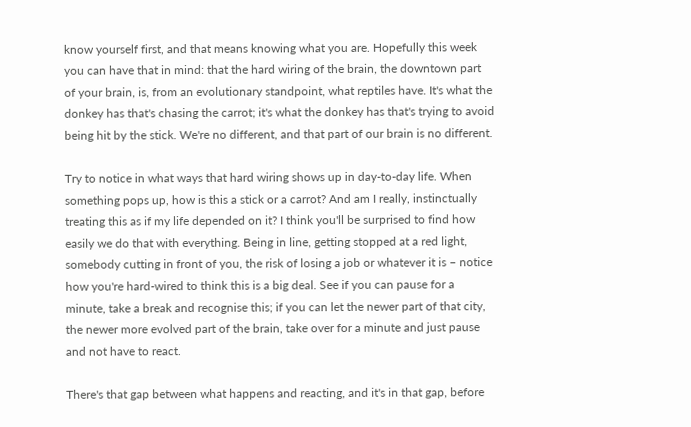know yourself first, and that means knowing what you are. Hopefully this week you can have that in mind: that the hard wiring of the brain, the downtown part of your brain, is, from an evolutionary standpoint, what reptiles have. It's what the donkey has that's chasing the carrot; it's what the donkey has that's trying to avoid being hit by the stick. We're no different, and that part of our brain is no different.

Try to notice in what ways that hard wiring shows up in day-to-day life. When something pops up, how is this a stick or a carrot? And am I really, instinctually treating this as if my life depended on it? I think you'll be surprised to find how easily we do that with everything. Being in line, getting stopped at a red light, somebody cutting in front of you, the risk of losing a job or whatever it is – notice how you're hard-wired to think this is a big deal. See if you can pause for a minute, take a break and recognise this; if you can let the newer part of that city, the newer more evolved part of the brain, take over for a minute and just pause and not have to react.

There's that gap between what happens and reacting, and it's in that gap, before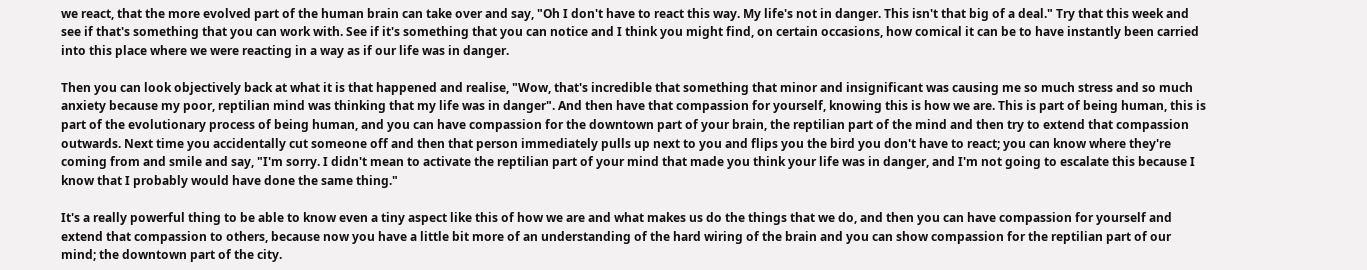we react, that the more evolved part of the human brain can take over and say, "Oh I don't have to react this way. My life's not in danger. This isn't that big of a deal." Try that this week and see if that's something that you can work with. See if it's something that you can notice and I think you might find, on certain occasions, how comical it can be to have instantly been carried into this place where we were reacting in a way as if our life was in danger.

Then you can look objectively back at what it is that happened and realise, "Wow, that's incredible that something that minor and insignificant was causing me so much stress and so much anxiety because my poor, reptilian mind was thinking that my life was in danger". And then have that compassion for yourself, knowing this is how we are. This is part of being human, this is part of the evolutionary process of being human, and you can have compassion for the downtown part of your brain, the reptilian part of the mind and then try to extend that compassion outwards. Next time you accidentally cut someone off and then that person immediately pulls up next to you and flips you the bird you don't have to react; you can know where they're coming from and smile and say, "I'm sorry. I didn't mean to activate the reptilian part of your mind that made you think your life was in danger, and I'm not going to escalate this because I know that I probably would have done the same thing."

It's a really powerful thing to be able to know even a tiny aspect like this of how we are and what makes us do the things that we do, and then you can have compassion for yourself and extend that compassion to others, because now you have a little bit more of an understanding of the hard wiring of the brain and you can show compassion for the reptilian part of our mind; the downtown part of the city.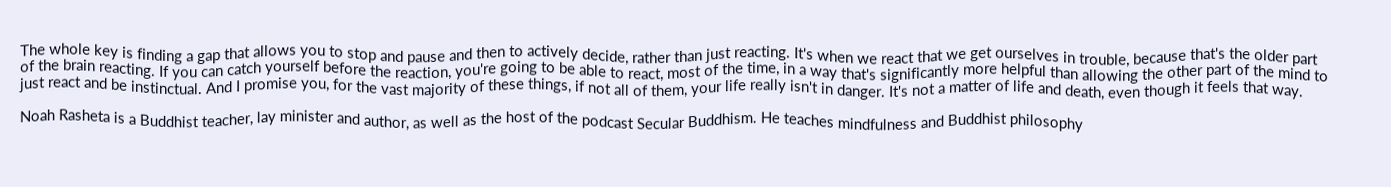The whole key is finding a gap that allows you to stop and pause and then to actively decide, rather than just reacting. It's when we react that we get ourselves in trouble, because that's the older part of the brain reacting. If you can catch yourself before the reaction, you're going to be able to react, most of the time, in a way that's significantly more helpful than allowing the other part of the mind to just react and be instinctual. And I promise you, for the vast majority of these things, if not all of them, your life really isn't in danger. It's not a matter of life and death, even though it feels that way.

Noah Rasheta is a Buddhist teacher, lay minister and author, as well as the host of the podcast Secular Buddhism. He teaches mindfulness and Buddhist philosophy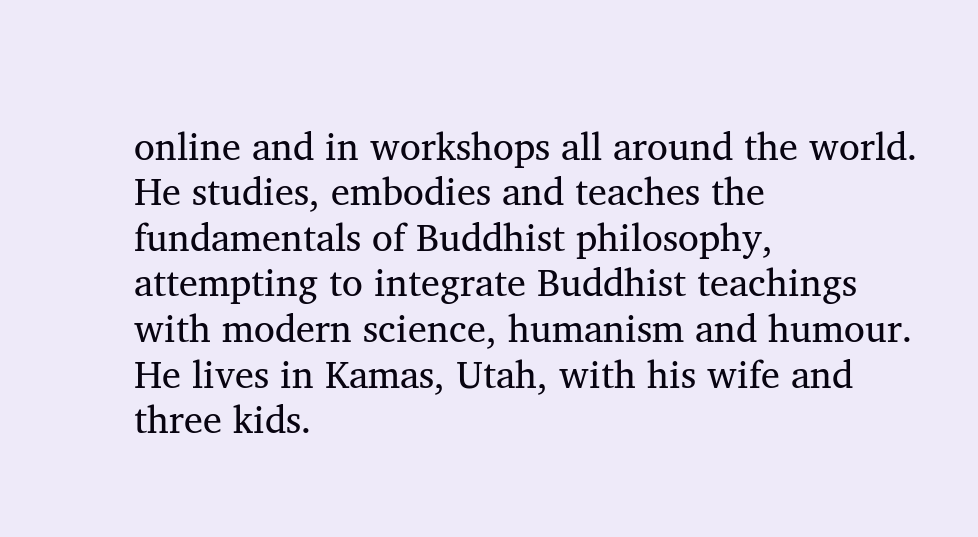online and in workshops all around the world. He studies, embodies and teaches the fundamentals of Buddhist philosophy, attempting to integrate Buddhist teachings with modern science, humanism and humour. He lives in Kamas, Utah, with his wife and three kids.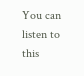You can listen to this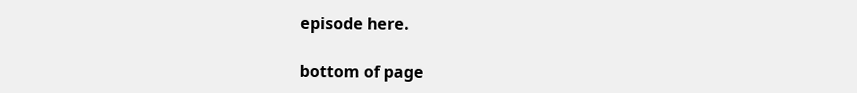episode here.

bottom of page